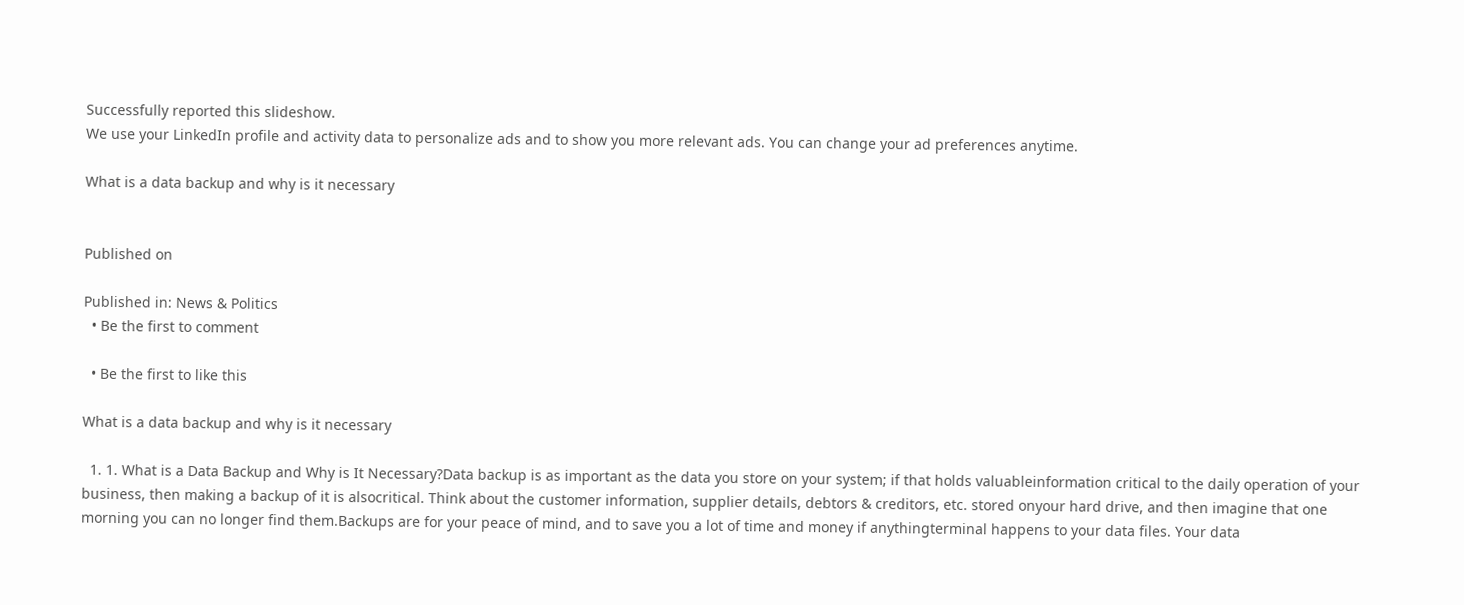Successfully reported this slideshow.
We use your LinkedIn profile and activity data to personalize ads and to show you more relevant ads. You can change your ad preferences anytime.

What is a data backup and why is it necessary


Published on

Published in: News & Politics
  • Be the first to comment

  • Be the first to like this

What is a data backup and why is it necessary

  1. 1. What is a Data Backup and Why is It Necessary?Data backup is as important as the data you store on your system; if that holds valuableinformation critical to the daily operation of your business, then making a backup of it is alsocritical. Think about the customer information, supplier details, debtors & creditors, etc. stored onyour hard drive, and then imagine that one morning you can no longer find them.Backups are for your peace of mind, and to save you a lot of time and money if anythingterminal happens to your data files. Your data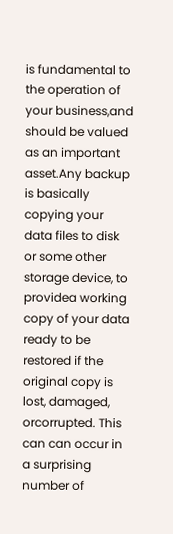is fundamental to the operation of your business,and should be valued as an important asset.Any backup is basically copying your data files to disk or some other storage device, to providea working copy of your data ready to be restored if the original copy is lost, damaged, orcorrupted. This can can occur in a surprising number of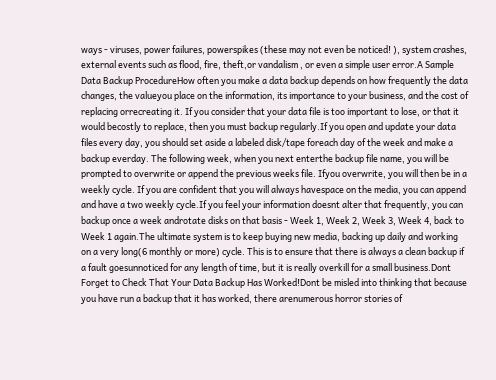ways - viruses, power failures, powerspikes (these may not even be noticed! ), system crashes, external events such as flood, fire, theft,or vandalism , or even a simple user error.A Sample Data Backup ProcedureHow often you make a data backup depends on how frequently the data changes, the valueyou place on the information, its importance to your business, and the cost of replacing orrecreating it. If you consider that your data file is too important to lose, or that it would becostly to replace, then you must backup regularly.If you open and update your data files every day, you should set aside a labeled disk/tape foreach day of the week and make a backup everday. The following week, when you next enterthe backup file name, you will be prompted to overwrite or append the previous weeks file. Ifyou overwrite, you will then be in a weekly cycle. If you are confident that you will always havespace on the media, you can append and have a two weekly cycle.If you feel your information doesnt alter that frequently, you can backup once a week androtate disks on that basis - Week 1, Week 2, Week 3, Week 4, back to Week 1 again.The ultimate system is to keep buying new media, backing up daily and working on a very long(6 monthly or more) cycle. This is to ensure that there is always a clean backup if a fault goesunnoticed for any length of time, but it is really overkill for a small business.Dont Forget to Check That Your Data Backup Has Worked!Dont be misled into thinking that because you have run a backup that it has worked, there arenumerous horror stories of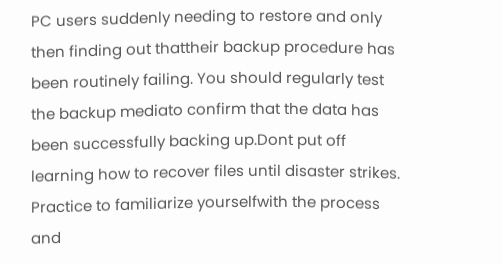PC users suddenly needing to restore and only then finding out thattheir backup procedure has been routinely failing. You should regularly test the backup mediato confirm that the data has been successfully backing up.Dont put off learning how to recover files until disaster strikes. Practice to familiarize yourselfwith the process and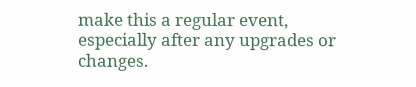make this a regular event, especially after any upgrades or changes.